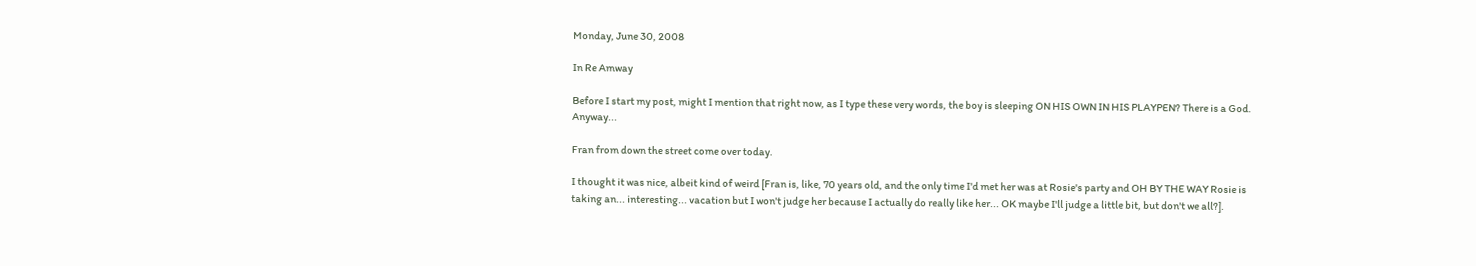Monday, June 30, 2008

In Re Amway

Before I start my post, might I mention that right now, as I type these very words, the boy is sleeping ON HIS OWN IN HIS PLAYPEN? There is a God. Anyway...

Fran from down the street come over today.

I thought it was nice, albeit kind of weird [Fran is, like, 70 years old, and the only time I'd met her was at Rosie's party and OH BY THE WAY Rosie is taking an... interesting... vacation but I won't judge her because I actually do really like her... OK maybe I'll judge a little bit, but don't we all?].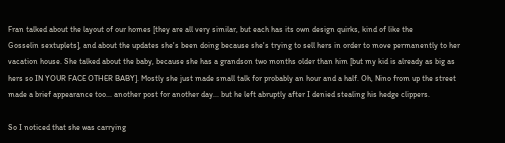Fran talked about the layout of our homes [they are all very similar, but each has its own design quirks, kind of like the
Gosselin sextuplets], and about the updates she's been doing because she's trying to sell hers in order to move permanently to her vacation house. She talked about the baby, because she has a grandson two months older than him [but my kid is already as big as hers so IN YOUR FACE OTHER BABY]. Mostly she just made small talk for probably an hour and a half. Oh, Nino from up the street made a brief appearance too... another post for another day... but he left abruptly after I denied stealing his hedge clippers.

So I noticed that she was carrying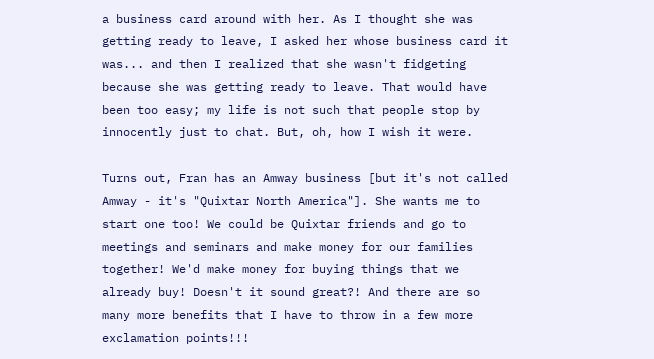a business card around with her. As I thought she was getting ready to leave, I asked her whose business card it was... and then I realized that she wasn't fidgeting because she was getting ready to leave. That would have been too easy; my life is not such that people stop by innocently just to chat. But, oh, how I wish it were.

Turns out, Fran has an Amway business [but it's not called Amway - it's "Quixtar North America"]. She wants me to start one too! We could be Quixtar friends and go to meetings and seminars and make money for our families together! We'd make money for buying things that we already buy! Doesn't it sound great?! And there are so many more benefits that I have to throw in a few more exclamation points!!!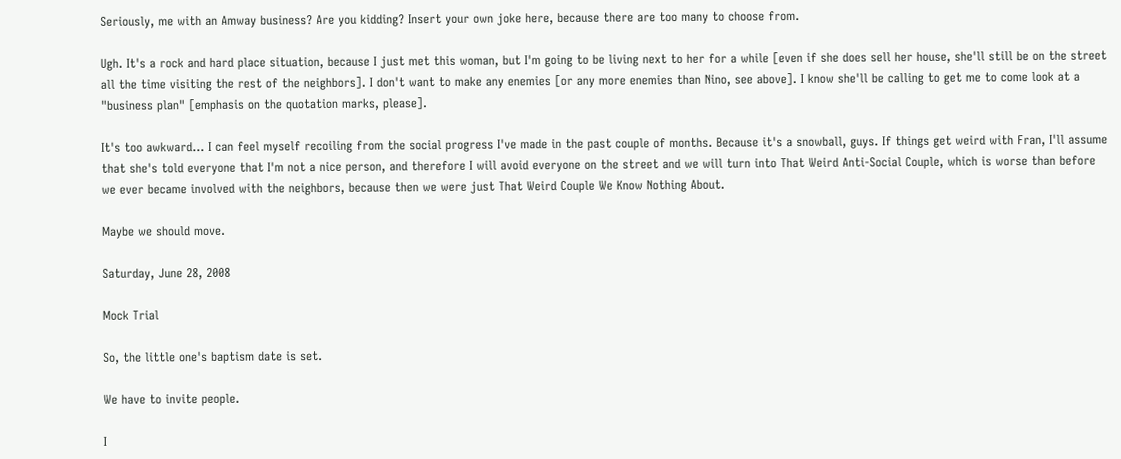Seriously, me with an Amway business? Are you kidding? Insert your own joke here, because there are too many to choose from.

Ugh. It's a rock and hard place situation, because I just met this woman, but I'm going to be living next to her for a while [even if she does sell her house, she'll still be on the street all the time visiting the rest of the neighbors]. I don't want to make any enemies [or any more enemies than Nino, see above]. I know she'll be calling to get me to come look at a "business plan" [emphasis on the quotation marks, please].

It's too awkward... I can feel myself recoiling from the social progress I've made in the past couple of months. Because it's a snowball, guys. If things get weird with Fran, I'll assume that she's told everyone that I'm not a nice person, and therefore I will avoid everyone on the street and we will turn into That Weird Anti-Social Couple, which is worse than before we ever became involved with the neighbors, because then we were just That Weird Couple We Know Nothing About.

Maybe we should move.

Saturday, June 28, 2008

Mock Trial

So, the little one's baptism date is set.

We have to invite people.

I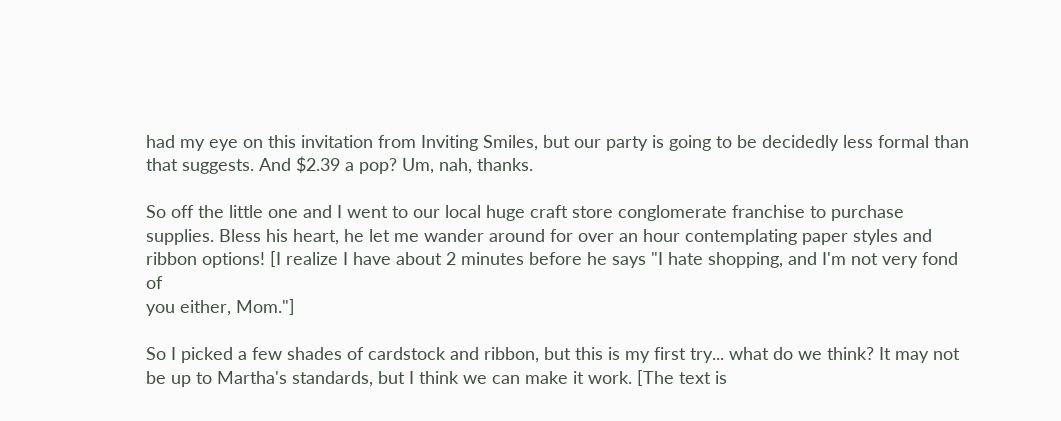had my eye on this invitation from Inviting Smiles, but our party is going to be decidedly less formal than that suggests. And $2.39 a pop? Um, nah, thanks.

So off the little one and I went to our local huge craft store conglomerate franchise to purchase supplies. Bless his heart, he let me wander around for over an hour contemplating paper styles and ribbon options! [I realize I have about 2 minutes before he says "I hate shopping, and I'm not very fond of
you either, Mom."]

So I picked a few shades of cardstock and ribbon, but this is my first try... what do we think? It may not be up to Martha's standards, but I think we can make it work. [The text is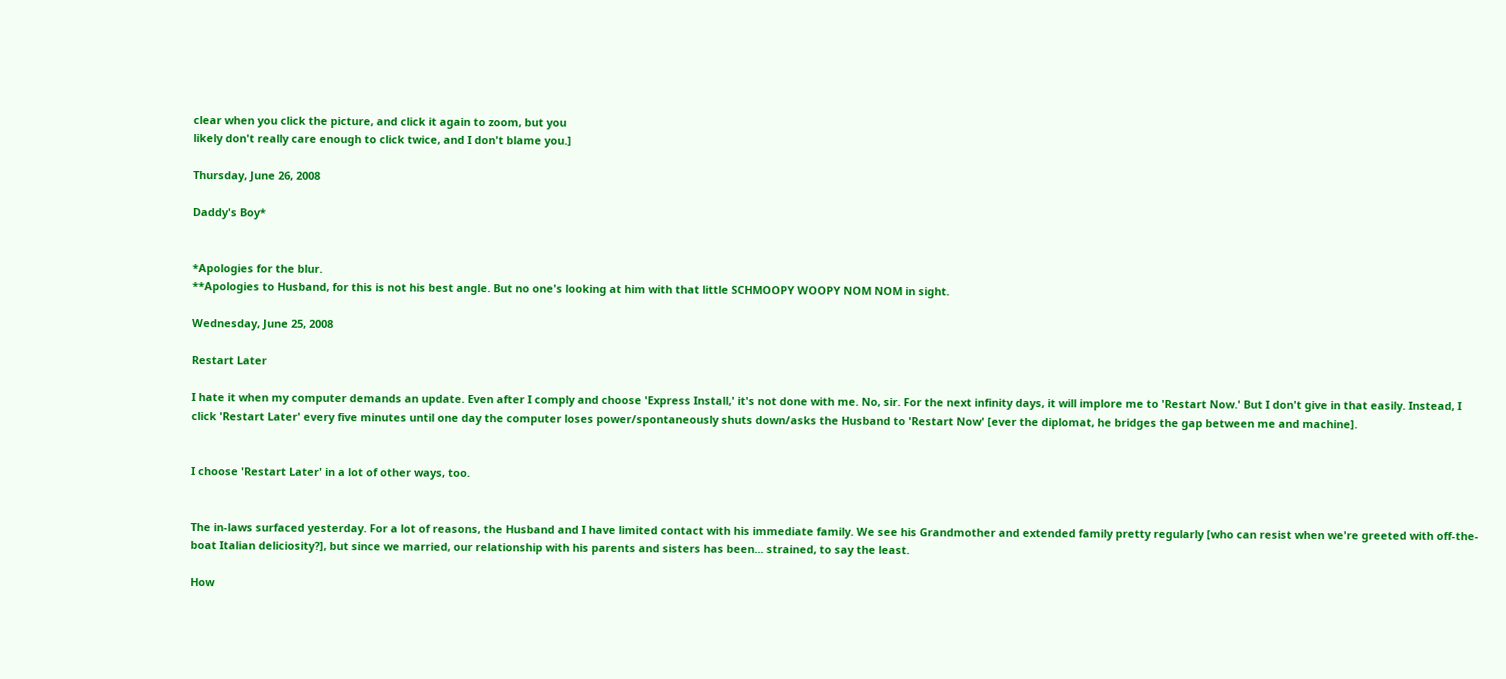clear when you click the picture, and click it again to zoom, but you
likely don't really care enough to click twice, and I don't blame you.]

Thursday, June 26, 2008

Daddy's Boy*


*Apologies for the blur.
**Apologies to Husband, for this is not his best angle. But no one's looking at him with that little SCHMOOPY WOOPY NOM NOM in sight.

Wednesday, June 25, 2008

Restart Later

I hate it when my computer demands an update. Even after I comply and choose 'Express Install,' it's not done with me. No, sir. For the next infinity days, it will implore me to 'Restart Now.' But I don't give in that easily. Instead, I click 'Restart Later' every five minutes until one day the computer loses power/spontaneously shuts down/asks the Husband to 'Restart Now' [ever the diplomat, he bridges the gap between me and machine].


I choose 'Restart Later' in a lot of other ways, too.


The in-laws surfaced yesterday. For a lot of reasons, the Husband and I have limited contact with his immediate family. We see his Grandmother and extended family pretty regularly [who can resist when we're greeted with off-the-boat Italian deliciosity?], but since we married, our relationship with his parents and sisters has been... strained, to say the least.

How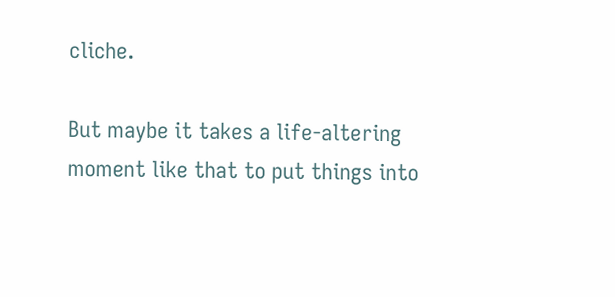cliche.

But maybe it takes a life-altering moment like that to put things into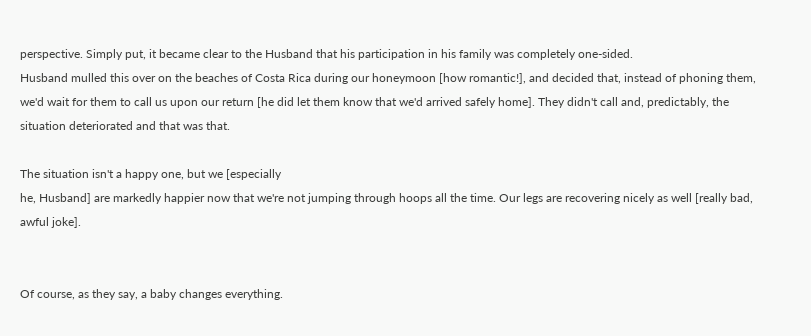perspective. Simply put, it became clear to the Husband that his participation in his family was completely one-sided.
Husband mulled this over on the beaches of Costa Rica during our honeymoon [how romantic!], and decided that, instead of phoning them, we'd wait for them to call us upon our return [he did let them know that we'd arrived safely home]. They didn't call and, predictably, the situation deteriorated and that was that.

The situation isn't a happy one, but we [especially
he, Husband] are markedly happier now that we're not jumping through hoops all the time. Our legs are recovering nicely as well [really bad, awful joke].


Of course, as they say, a baby changes everything.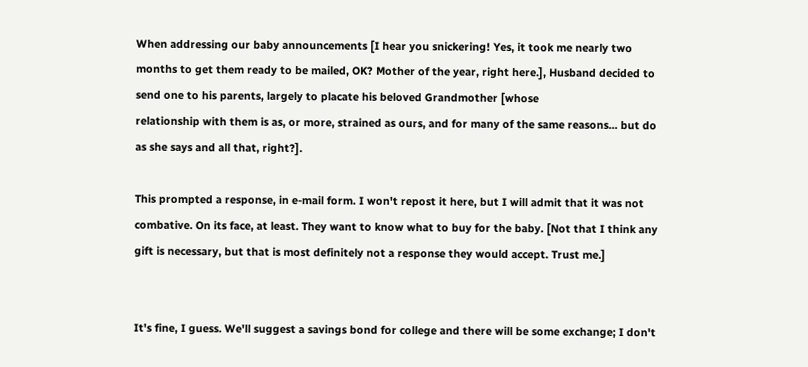When addressing our baby announcements [I hear you snickering! Yes, it took me nearly two months to get them ready to be mailed, OK? Mother of the year, right here.], Husband decided to send one to his parents, largely to placate his beloved Grandmother [whose
relationship with them is as, or more, strained as ours, and for many of the same reasons... but do as she says and all that, right?].

This prompted a response, in e-mail form. I won't repost it here, but I will admit that it was not combative. On its face, at least. They want to know what to buy for the baby. [Not that I think any gift is necessary, but that is most definitely not a response they would accept. Trust me.]


It's fine, I guess. We'll suggest a savings bond for college and there will be some exchange; I don't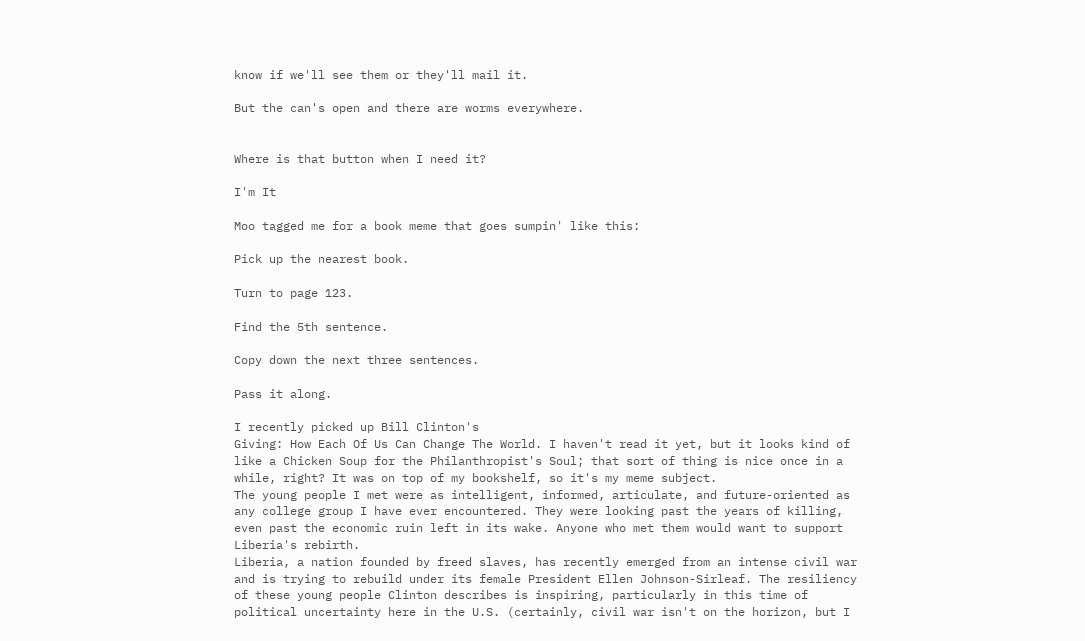know if we'll see them or they'll mail it.

But the can's open and there are worms everywhere.


Where is that button when I need it?

I'm It

Moo tagged me for a book meme that goes sumpin' like this:

Pick up the nearest book.

Turn to page 123.

Find the 5th sentence.

Copy down the next three sentences.

Pass it along.

I recently picked up Bill Clinton's
Giving: How Each Of Us Can Change The World. I haven't read it yet, but it looks kind of like a Chicken Soup for the Philanthropist's Soul; that sort of thing is nice once in a while, right? It was on top of my bookshelf, so it's my meme subject.
The young people I met were as intelligent, informed, articulate, and future-oriented as any college group I have ever encountered. They were looking past the years of killing, even past the economic ruin left in its wake. Anyone who met them would want to support Liberia's rebirth.
Liberia, a nation founded by freed slaves, has recently emerged from an intense civil war and is trying to rebuild under its female President Ellen Johnson-Sirleaf. The resiliency of these young people Clinton describes is inspiring, particularly in this time of political uncertainty here in the U.S. (certainly, civil war isn't on the horizon, but I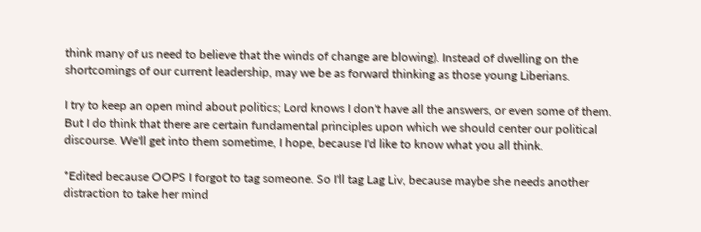think many of us need to believe that the winds of change are blowing). Instead of dwelling on the shortcomings of our current leadership, may we be as forward thinking as those young Liberians.

I try to keep an open mind about politics; Lord knows I don't have all the answers, or even some of them. But I do think that there are certain fundamental principles upon which we should center our political discourse. We'll get into them sometime, I hope, because I'd like to know what you all think.

*Edited because OOPS I forgot to tag someone. So I'll tag Lag Liv, because maybe she needs another distraction to take her mind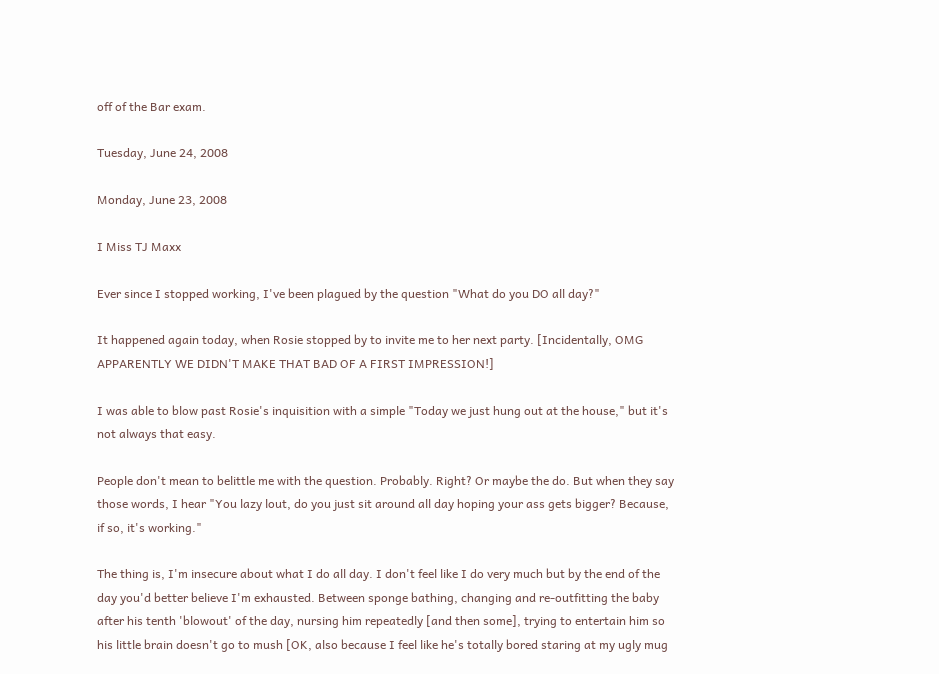off of the Bar exam.

Tuesday, June 24, 2008

Monday, June 23, 2008

I Miss TJ Maxx

Ever since I stopped working, I've been plagued by the question "What do you DO all day?"

It happened again today, when Rosie stopped by to invite me to her next party. [Incidentally, OMG APPARENTLY WE DIDN'T MAKE THAT BAD OF A FIRST IMPRESSION!]

I was able to blow past Rosie's inquisition with a simple "Today we just hung out at the house," but it's not always that easy.

People don't mean to belittle me with the question. Probably. Right? Or maybe the do. But when they say those words, I hear "You lazy lout, do you just sit around all day hoping your ass gets bigger? Because, if so, it's working."

The thing is, I'm insecure about what I do all day. I don't feel like I do very much but by the end of the day you'd better believe I'm exhausted. Between sponge bathing, changing and re-outfitting the baby after his tenth 'blowout' of the day, nursing him repeatedly [and then some], trying to entertain him so his little brain doesn't go to mush [OK, also because I feel like he's totally bored staring at my ugly mug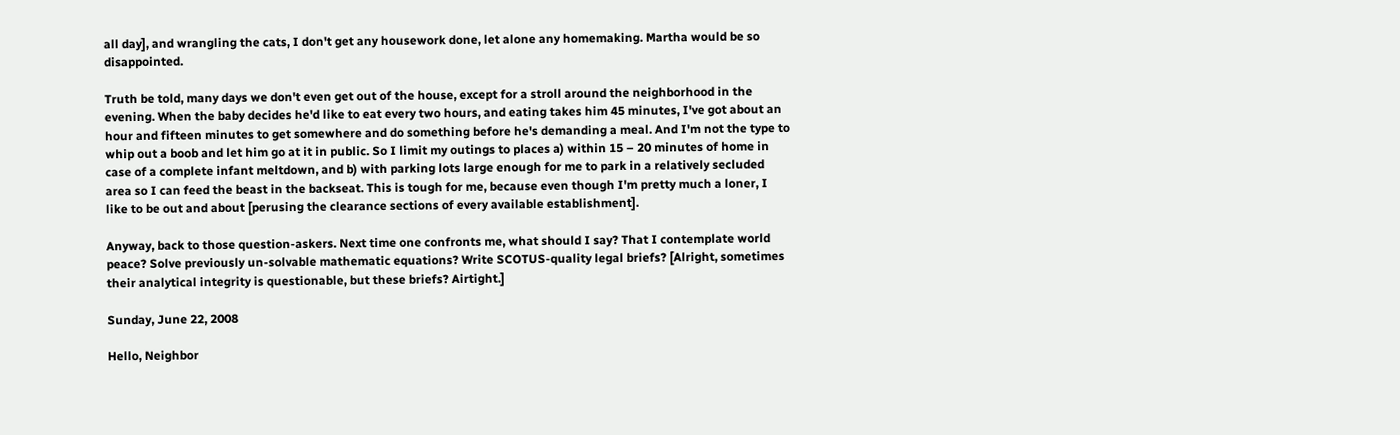all day], and wrangling the cats, I don't get any housework done, let alone any homemaking. Martha would be so disappointed.

Truth be told, many days we don't even get out of the house, except for a stroll around the neighborhood in the evening. When the baby decides he'd like to eat every two hours, and eating takes him 45 minutes, I've got about an hour and fifteen minutes to get somewhere and do something before he's demanding a meal. And I'm not the type to whip out a boob and let him go at it in public. So I limit my outings to places a) within 15 – 20 minutes of home in case of a complete infant meltdown, and b) with parking lots large enough for me to park in a relatively secluded area so I can feed the beast in the backseat. This is tough for me, because even though I'm pretty much a loner, I like to be out and about [perusing the clearance sections of every available establishment].

Anyway, back to those question-askers. Next time one confronts me, what should I say? That I contemplate world peace? Solve previously un-solvable mathematic equations? Write SCOTUS-quality legal briefs? [Alright, sometimes their analytical integrity is questionable, but these briefs? Airtight.]

Sunday, June 22, 2008

Hello, Neighbor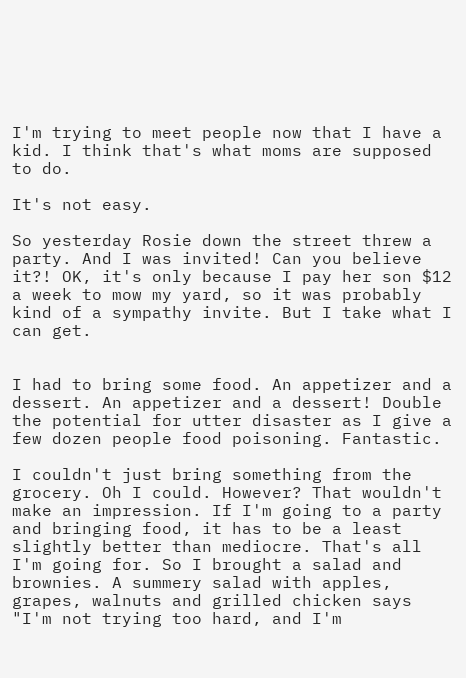I'm trying to meet people now that I have a kid. I think that's what moms are supposed to do.

It's not easy.

So yesterday Rosie down the street threw a party. And I was invited! Can you believe it?! OK, it's only because I pay her son $12 a week to mow my yard, so it was probably kind of a sympathy invite. But I take what I can get.


I had to bring some food. An appetizer and a dessert. An appetizer and a dessert! Double the potential for utter disaster as I give a few dozen people food poisoning. Fantastic.

I couldn't just bring something from the grocery. Oh I could. However? That wouldn't make an impression. If I'm going to a party and bringing food, it has to be a least slightly better than mediocre. That's all I'm going for. So I brought a salad and brownies. A summery salad with apples, grapes, walnuts and grilled chicken says "I'm not trying too hard, and I'm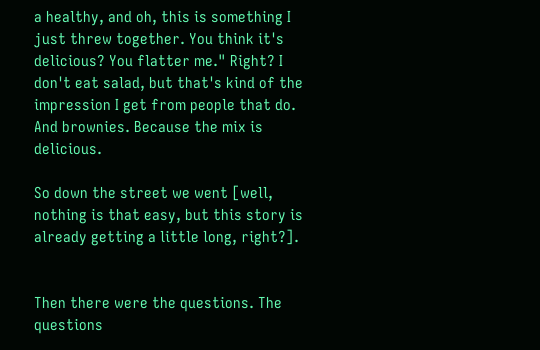a healthy, and oh, this is something I just threw together. You think it's delicious? You flatter me." Right? I don't eat salad, but that's kind of the impression I get from people that do. And brownies. Because the mix is delicious.

So down the street we went [well, nothing is that easy, but this story is already getting a little long, right?].


Then there were the questions. The questions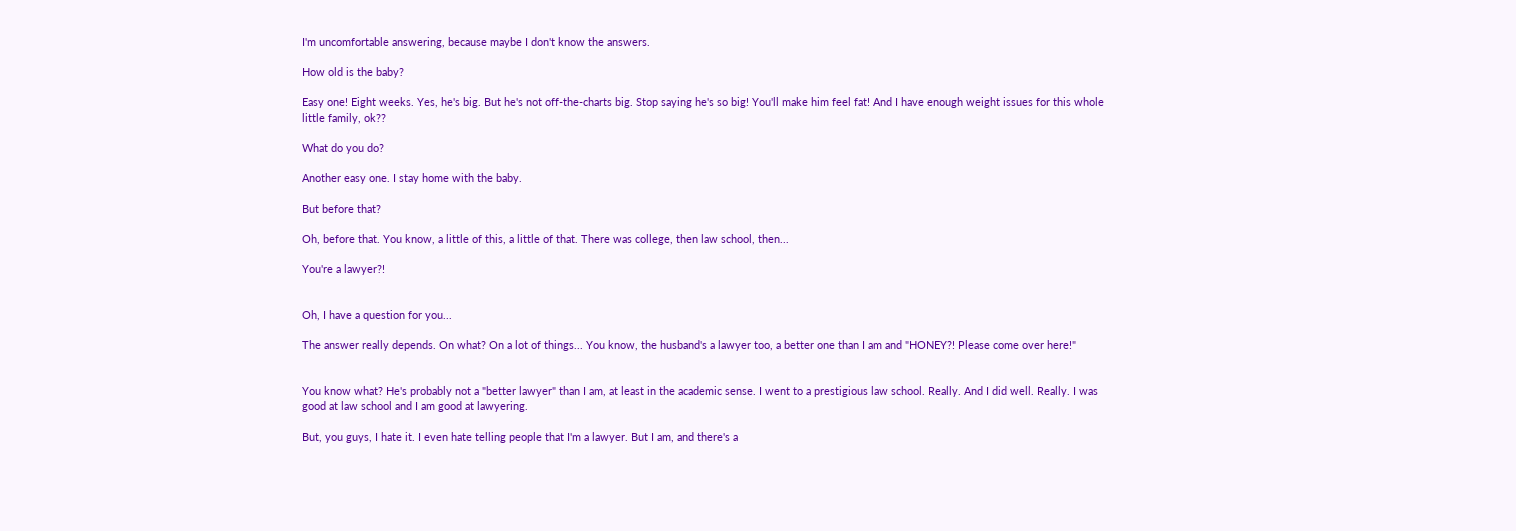I'm uncomfortable answering, because maybe I don't know the answers.

How old is the baby?

Easy one! Eight weeks. Yes, he's big. But he's not off-the-charts big. Stop saying he's so big! You'll make him feel fat! And I have enough weight issues for this whole little family, ok??

What do you do?

Another easy one. I stay home with the baby.

But before that?

Oh, before that. You know, a little of this, a little of that. There was college, then law school, then...

You're a lawyer?!


Oh, I have a question for you...

The answer really depends. On what? On a lot of things... You know, the husband's a lawyer too, a better one than I am and "HONEY?! Please come over here!"


You know what? He's probably not a "better lawyer" than I am, at least in the academic sense. I went to a prestigious law school. Really. And I did well. Really. I was good at law school and I am good at lawyering.

But, you guys, I hate it. I even hate telling people that I'm a lawyer. But I am, and there's a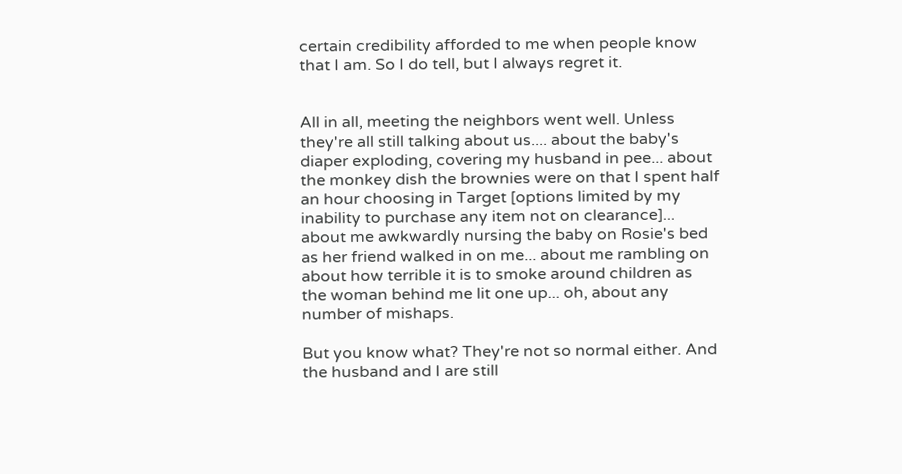certain credibility afforded to me when people know that I am. So I do tell, but I always regret it.


All in all, meeting the neighbors went well. Unless they're all still talking about us.... about the baby's diaper exploding, covering my husband in pee... about the monkey dish the brownies were on that I spent half an hour choosing in Target [options limited by my inability to purchase any item not on clearance]... about me awkwardly nursing the baby on Rosie's bed as her friend walked in on me... about me rambling on about how terrible it is to smoke around children as the woman behind me lit one up... oh, about any number of mishaps.

But you know what? They're not so normal either. And the husband and I are still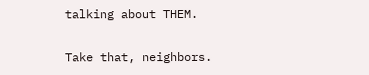talking about THEM.

Take that, neighbors.